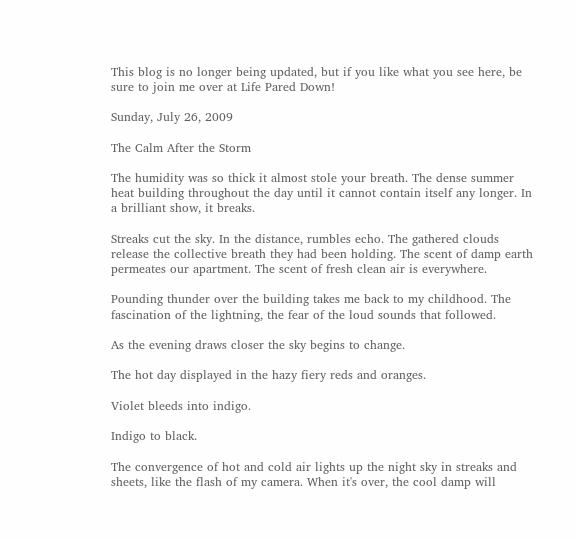This blog is no longer being updated, but if you like what you see here, be sure to join me over at Life Pared Down!

Sunday, July 26, 2009

The Calm After the Storm

The humidity was so thick it almost stole your breath. The dense summer heat building throughout the day until it cannot contain itself any longer. In a brilliant show, it breaks.

Streaks cut the sky. In the distance, rumbles echo. The gathered clouds release the collective breath they had been holding. The scent of damp earth permeates our apartment. The scent of fresh clean air is everywhere.

Pounding thunder over the building takes me back to my childhood. The fascination of the lightning, the fear of the loud sounds that followed.

As the evening draws closer the sky begins to change.

The hot day displayed in the hazy fiery reds and oranges.

Violet bleeds into indigo.

Indigo to black.

The convergence of hot and cold air lights up the night sky in streaks and sheets, like the flash of my camera. When it's over, the cool damp will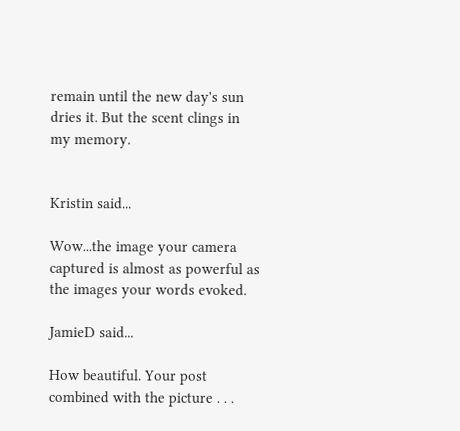remain until the new day's sun dries it. But the scent clings in my memory.


Kristin said...

Wow...the image your camera captured is almost as powerful as the images your words evoked.

JamieD said...

How beautiful. Your post combined with the picture . . .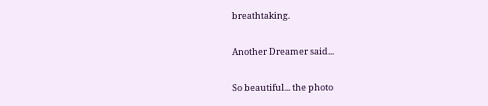breathtaking.

Another Dreamer said...

So beautiful... the photo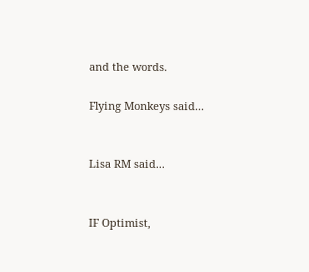and the words.

Flying Monkeys said...


Lisa RM said...


IF Optimist,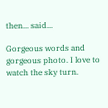then... said...

Gorgeous words and gorgeous photo. I love to watch the sky turn.